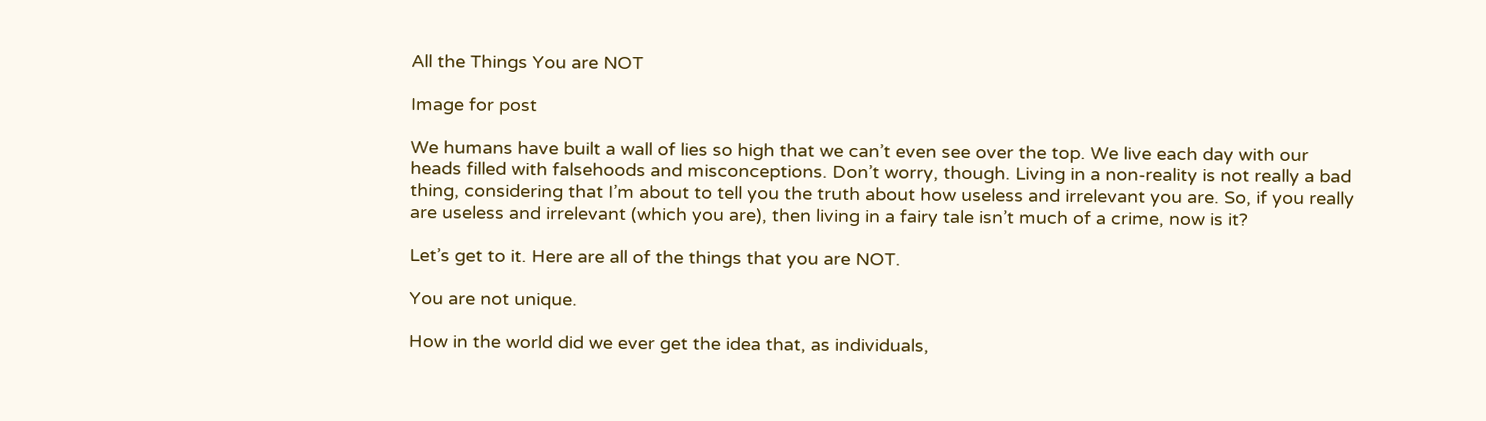All the Things You are NOT

Image for post

We humans have built a wall of lies so high that we can’t even see over the top. We live each day with our heads filled with falsehoods and misconceptions. Don’t worry, though. Living in a non-reality is not really a bad thing, considering that I’m about to tell you the truth about how useless and irrelevant you are. So, if you really are useless and irrelevant (which you are), then living in a fairy tale isn’t much of a crime, now is it?

Let’s get to it. Here are all of the things that you are NOT.

You are not unique.

How in the world did we ever get the idea that, as individuals,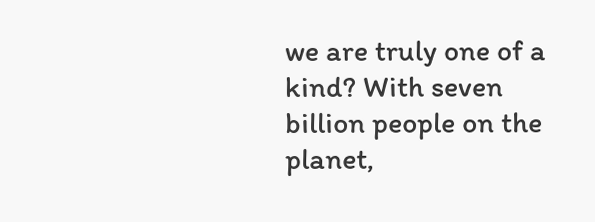we are truly one of a kind? With seven billion people on the planet,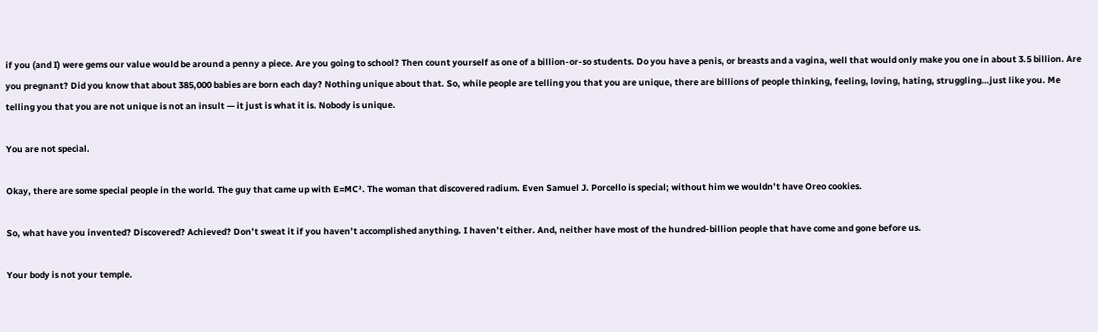if you (and I) were gems our value would be around a penny a piece. Are you going to school? Then count yourself as one of a billion-or-so students. Do you have a penis, or breasts and a vagina, well that would only make you one in about 3.5 billion. Are you pregnant? Did you know that about 385,000 babies are born each day? Nothing unique about that. So, while people are telling you that you are unique, there are billions of people thinking, feeling, loving, hating, struggling…just like you. Me telling you that you are not unique is not an insult — it just is what it is. Nobody is unique.

You are not special.

Okay, there are some special people in the world. The guy that came up with E=MC². The woman that discovered radium. Even Samuel J. Porcello is special; without him we wouldn’t have Oreo cookies.

So, what have you invented? Discovered? Achieved? Don’t sweat it if you haven’t accomplished anything. I haven’t either. And, neither have most of the hundred-billion people that have come and gone before us.

Your body is not your temple.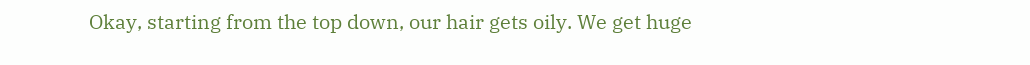Okay, starting from the top down, our hair gets oily. We get huge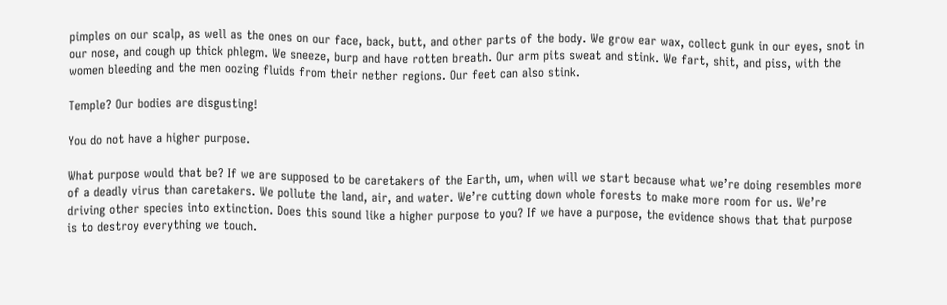pimples on our scalp, as well as the ones on our face, back, butt, and other parts of the body. We grow ear wax, collect gunk in our eyes, snot in our nose, and cough up thick phlegm. We sneeze, burp and have rotten breath. Our arm pits sweat and stink. We fart, shit, and piss, with the women bleeding and the men oozing fluids from their nether regions. Our feet can also stink.

Temple? Our bodies are disgusting!

You do not have a higher purpose.

What purpose would that be? If we are supposed to be caretakers of the Earth, um, when will we start because what we’re doing resembles more of a deadly virus than caretakers. We pollute the land, air, and water. We’re cutting down whole forests to make more room for us. We’re driving other species into extinction. Does this sound like a higher purpose to you? If we have a purpose, the evidence shows that that purpose is to destroy everything we touch.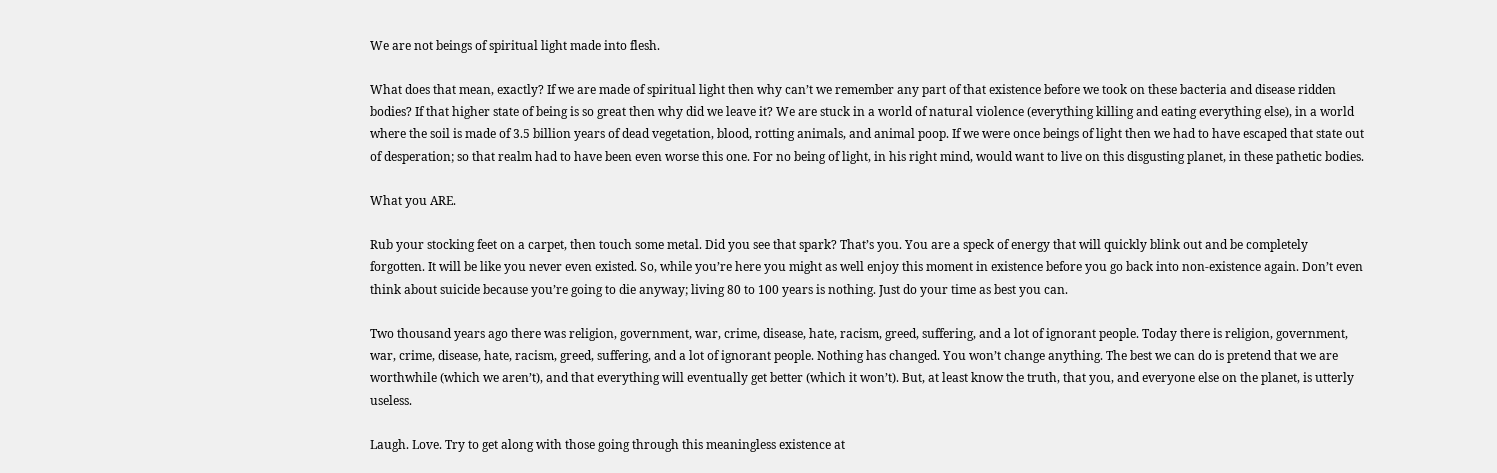We are not beings of spiritual light made into flesh.

What does that mean, exactly? If we are made of spiritual light then why can’t we remember any part of that existence before we took on these bacteria and disease ridden bodies? If that higher state of being is so great then why did we leave it? We are stuck in a world of natural violence (everything killing and eating everything else), in a world where the soil is made of 3.5 billion years of dead vegetation, blood, rotting animals, and animal poop. If we were once beings of light then we had to have escaped that state out of desperation; so that realm had to have been even worse this one. For no being of light, in his right mind, would want to live on this disgusting planet, in these pathetic bodies.

What you ARE.

Rub your stocking feet on a carpet, then touch some metal. Did you see that spark? That’s you. You are a speck of energy that will quickly blink out and be completely forgotten. It will be like you never even existed. So, while you’re here you might as well enjoy this moment in existence before you go back into non-existence again. Don’t even think about suicide because you’re going to die anyway; living 80 to 100 years is nothing. Just do your time as best you can.

Two thousand years ago there was religion, government, war, crime, disease, hate, racism, greed, suffering, and a lot of ignorant people. Today there is religion, government, war, crime, disease, hate, racism, greed, suffering, and a lot of ignorant people. Nothing has changed. You won’t change anything. The best we can do is pretend that we are worthwhile (which we aren’t), and that everything will eventually get better (which it won’t). But, at least know the truth, that you, and everyone else on the planet, is utterly useless.

Laugh. Love. Try to get along with those going through this meaningless existence at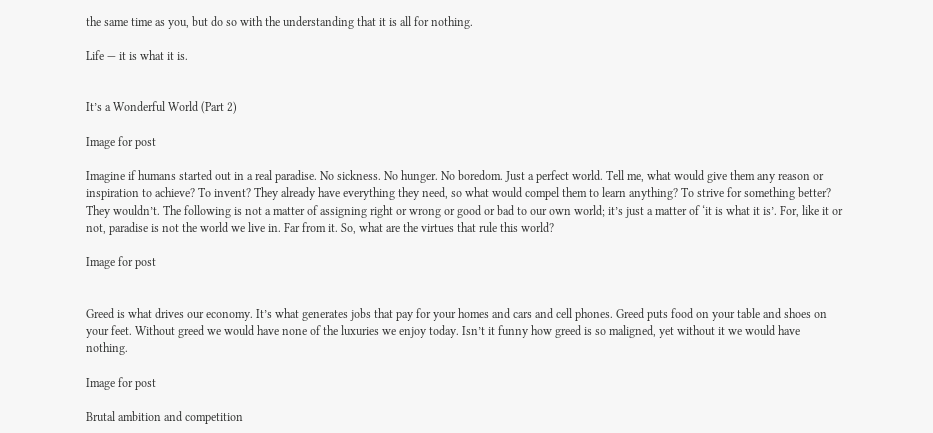the same time as you, but do so with the understanding that it is all for nothing.

Life — it is what it is.


It’s a Wonderful World (Part 2)

Image for post

Imagine if humans started out in a real paradise. No sickness. No hunger. No boredom. Just a perfect world. Tell me, what would give them any reason or inspiration to achieve? To invent? They already have everything they need, so what would compel them to learn anything? To strive for something better? They wouldn’t. The following is not a matter of assigning right or wrong or good or bad to our own world; it’s just a matter of ‘it is what it is’. For, like it or not, paradise is not the world we live in. Far from it. So, what are the virtues that rule this world?

Image for post


Greed is what drives our economy. It’s what generates jobs that pay for your homes and cars and cell phones. Greed puts food on your table and shoes on your feet. Without greed we would have none of the luxuries we enjoy today. Isn’t it funny how greed is so maligned, yet without it we would have nothing.

Image for post

Brutal ambition and competition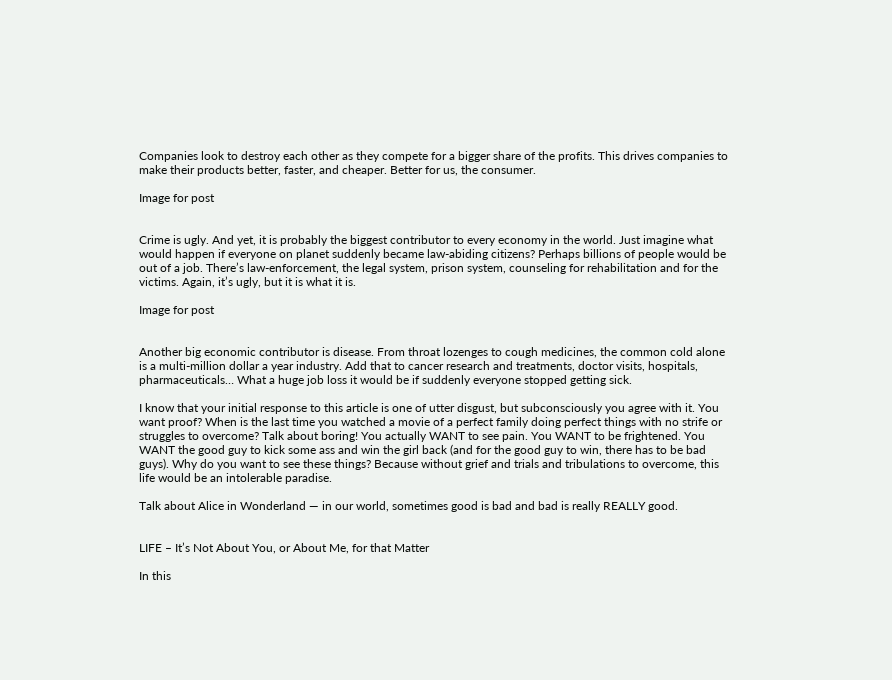Companies look to destroy each other as they compete for a bigger share of the profits. This drives companies to make their products better, faster, and cheaper. Better for us, the consumer.

Image for post


Crime is ugly. And yet, it is probably the biggest contributor to every economy in the world. Just imagine what would happen if everyone on planet suddenly became law-abiding citizens? Perhaps billions of people would be out of a job. There’s law-enforcement, the legal system, prison system, counseling for rehabilitation and for the victims. Again, it’s ugly, but it is what it is.

Image for post


Another big economic contributor is disease. From throat lozenges to cough medicines, the common cold alone is a multi-million dollar a year industry. Add that to cancer research and treatments, doctor visits, hospitals, pharmaceuticals… What a huge job loss it would be if suddenly everyone stopped getting sick.

I know that your initial response to this article is one of utter disgust, but subconsciously you agree with it. You want proof? When is the last time you watched a movie of a perfect family doing perfect things with no strife or struggles to overcome? Talk about boring! You actually WANT to see pain. You WANT to be frightened. You WANT the good guy to kick some ass and win the girl back (and for the good guy to win, there has to be bad guys). Why do you want to see these things? Because without grief and trials and tribulations to overcome, this life would be an intolerable paradise.

Talk about Alice in Wonderland — in our world, sometimes good is bad and bad is really REALLY good.


LIFE – It’s Not About You, or About Me, for that Matter

In this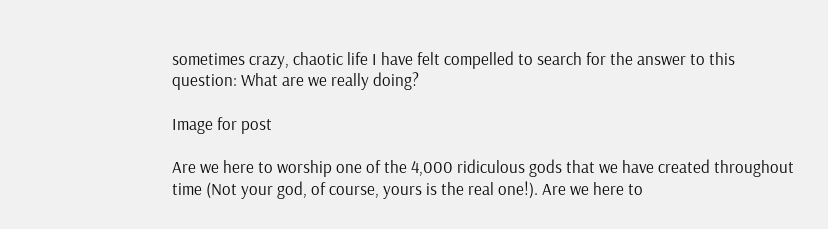sometimes crazy, chaotic life I have felt compelled to search for the answer to this question: What are we really doing?

Image for post

Are we here to worship one of the 4,000 ridiculous gods that we have created throughout time (Not your god, of course, yours is the real one!). Are we here to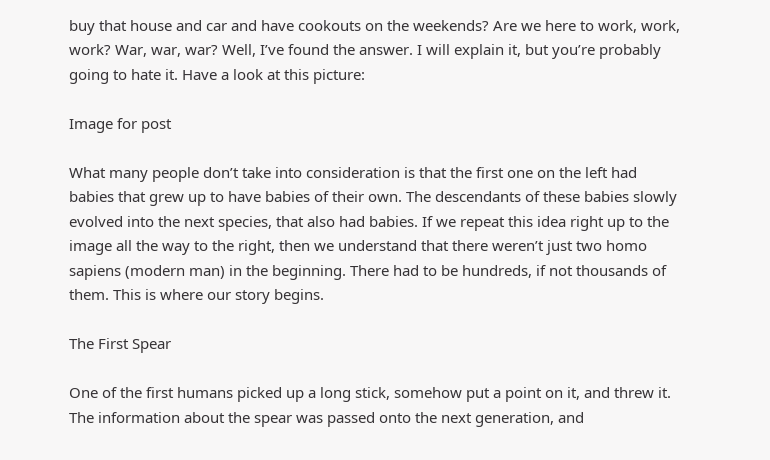buy that house and car and have cookouts on the weekends? Are we here to work, work, work? War, war, war? Well, I’ve found the answer. I will explain it, but you’re probably going to hate it. Have a look at this picture:

Image for post

What many people don’t take into consideration is that the first one on the left had babies that grew up to have babies of their own. The descendants of these babies slowly evolved into the next species, that also had babies. If we repeat this idea right up to the image all the way to the right, then we understand that there weren’t just two homo sapiens (modern man) in the beginning. There had to be hundreds, if not thousands of them. This is where our story begins.

The First Spear

One of the first humans picked up a long stick, somehow put a point on it, and threw it. The information about the spear was passed onto the next generation, and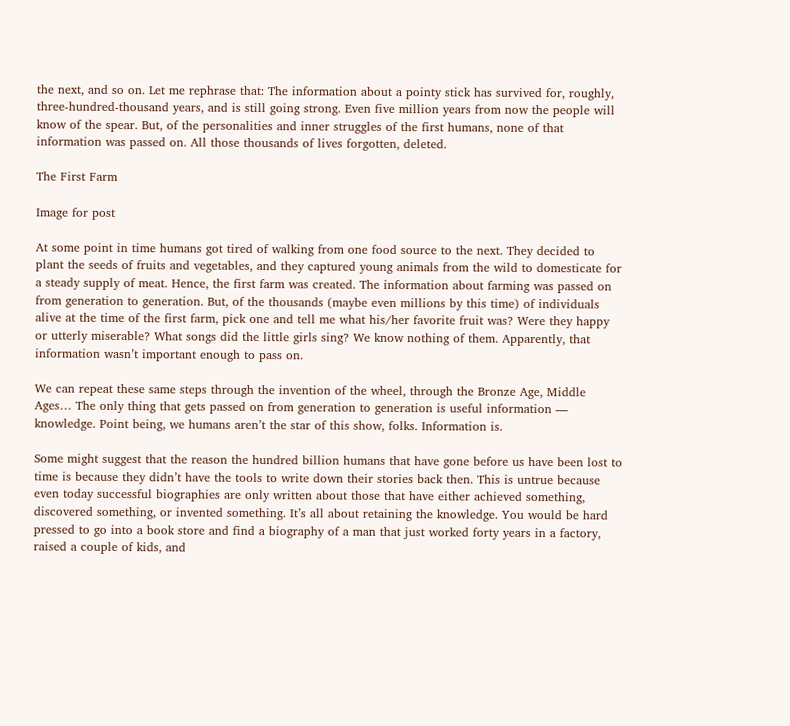the next, and so on. Let me rephrase that: The information about a pointy stick has survived for, roughly, three-hundred-thousand years, and is still going strong. Even five million years from now the people will know of the spear. But, of the personalities and inner struggles of the first humans, none of that information was passed on. All those thousands of lives forgotten, deleted.

The First Farm

Image for post

At some point in time humans got tired of walking from one food source to the next. They decided to plant the seeds of fruits and vegetables, and they captured young animals from the wild to domesticate for a steady supply of meat. Hence, the first farm was created. The information about farming was passed on from generation to generation. But, of the thousands (maybe even millions by this time) of individuals alive at the time of the first farm, pick one and tell me what his/her favorite fruit was? Were they happy or utterly miserable? What songs did the little girls sing? We know nothing of them. Apparently, that information wasn’t important enough to pass on.

We can repeat these same steps through the invention of the wheel, through the Bronze Age, Middle Ages… The only thing that gets passed on from generation to generation is useful information — knowledge. Point being, we humans aren’t the star of this show, folks. Information is.

Some might suggest that the reason the hundred billion humans that have gone before us have been lost to time is because they didn’t have the tools to write down their stories back then. This is untrue because even today successful biographies are only written about those that have either achieved something, discovered something, or invented something. It’s all about retaining the knowledge. You would be hard pressed to go into a book store and find a biography of a man that just worked forty years in a factory, raised a couple of kids, and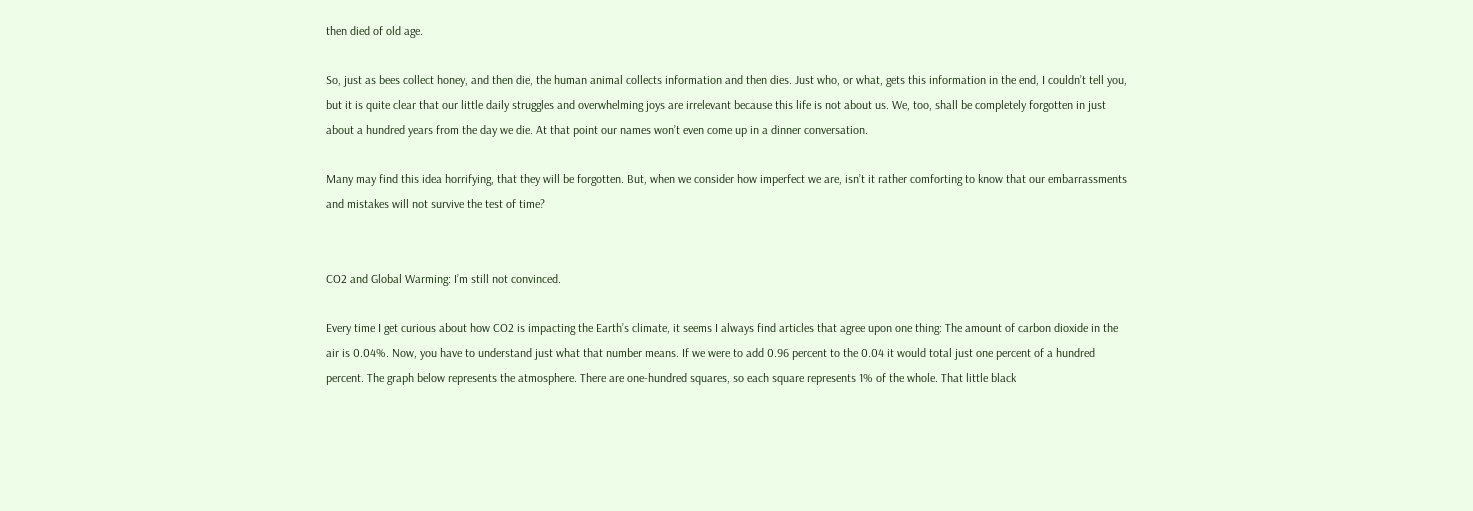then died of old age.

So, just as bees collect honey, and then die, the human animal collects information and then dies. Just who, or what, gets this information in the end, I couldn’t tell you, but it is quite clear that our little daily struggles and overwhelming joys are irrelevant because this life is not about us. We, too, shall be completely forgotten in just about a hundred years from the day we die. At that point our names won’t even come up in a dinner conversation.

Many may find this idea horrifying, that they will be forgotten. But, when we consider how imperfect we are, isn’t it rather comforting to know that our embarrassments and mistakes will not survive the test of time?


CO2 and Global Warming: I’m still not convinced.

Every time I get curious about how CO2 is impacting the Earth’s climate, it seems I always find articles that agree upon one thing: The amount of carbon dioxide in the air is 0.04%. Now, you have to understand just what that number means. If we were to add 0.96 percent to the 0.04 it would total just one percent of a hundred percent. The graph below represents the atmosphere. There are one-hundred squares, so each square represents 1% of the whole. That little black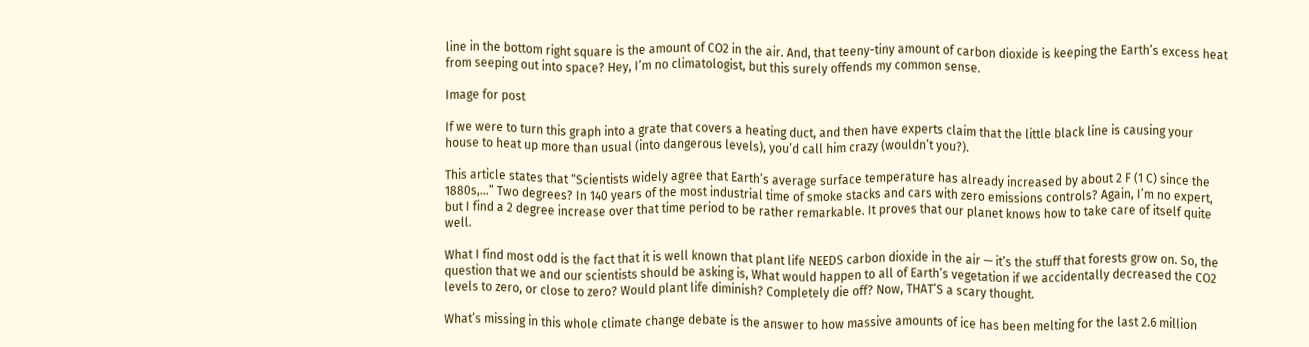line in the bottom right square is the amount of CO2 in the air. And, that teeny-tiny amount of carbon dioxide is keeping the Earth’s excess heat from seeping out into space? Hey, I’m no climatologist, but this surely offends my common sense.

Image for post

If we were to turn this graph into a grate that covers a heating duct, and then have experts claim that the little black line is causing your house to heat up more than usual (into dangerous levels), you’d call him crazy (wouldn’t you?).

This article states that “Scientists widely agree that Earth’s average surface temperature has already increased by about 2 F (1 C) since the 1880s,…” Two degrees? In 140 years of the most industrial time of smoke stacks and cars with zero emissions controls? Again, I’m no expert, but I find a 2 degree increase over that time period to be rather remarkable. It proves that our planet knows how to take care of itself quite well.

What I find most odd is the fact that it is well known that plant life NEEDS carbon dioxide in the air — it’s the stuff that forests grow on. So, the question that we and our scientists should be asking is, What would happen to all of Earth’s vegetation if we accidentally decreased the CO2 levels to zero, or close to zero? Would plant life diminish? Completely die off? Now, THAT’S a scary thought.

What’s missing in this whole climate change debate is the answer to how massive amounts of ice has been melting for the last 2.6 million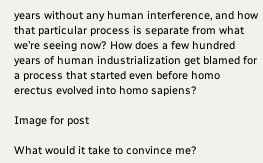years without any human interference, and how that particular process is separate from what we’re seeing now? How does a few hundred years of human industrialization get blamed for a process that started even before homo erectus evolved into homo sapiens?

Image for post

What would it take to convince me?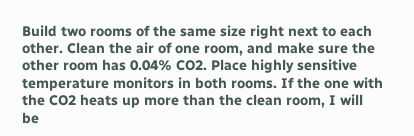Build two rooms of the same size right next to each other. Clean the air of one room, and make sure the other room has 0.04% CO2. Place highly sensitive temperature monitors in both rooms. If the one with the CO2 heats up more than the clean room, I will be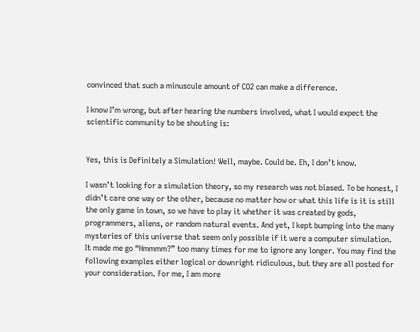convinced that such a minuscule amount of CO2 can make a difference.

I know I’m wrong, but after hearing the numbers involved, what I would expect the scientific community to be shouting is:


Yes, this is Definitely a Simulation! Well, maybe. Could be. Eh, I don’t know.

I wasn’t looking for a simulation theory, so my research was not biased. To be honest, I didn’t care one way or the other, because no matter how or what this life is it is still the only game in town, so we have to play it whether it was created by gods, programmers, aliens, or random natural events. And yet, I kept bumping into the many mysteries of this universe that seem only possible if it were a computer simulation. It made me go “Hmmmm?” too many times for me to ignore any longer. You may find the following examples either logical or downright ridiculous, but they are all posted for your consideration. For me, I am more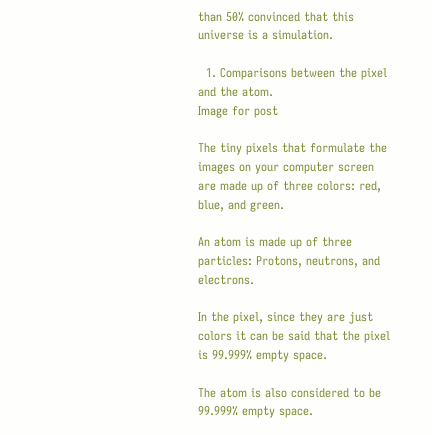than 50% convinced that this universe is a simulation.

  1. Comparisons between the pixel and the atom.
Image for post

The tiny pixels that formulate the images on your computer screen are made up of three colors: red, blue, and green.

An atom is made up of three particles: Protons, neutrons, and electrons.

In the pixel, since they are just colors it can be said that the pixel is 99.999% empty space.

The atom is also considered to be 99.999% empty space.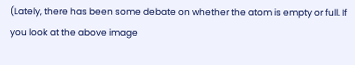(Lately, there has been some debate on whether the atom is empty or full. If you look at the above image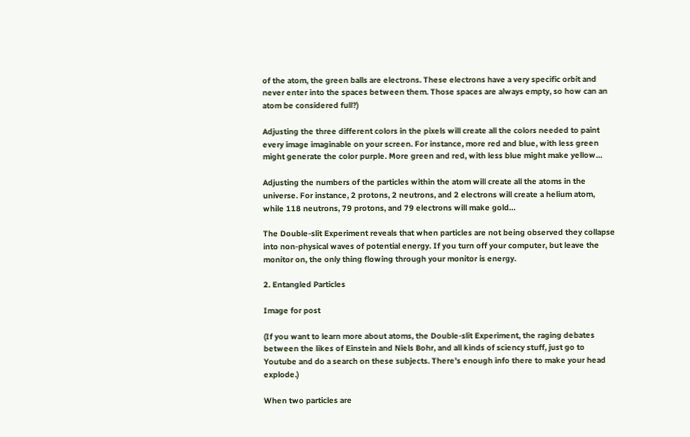of the atom, the green balls are electrons. These electrons have a very specific orbit and never enter into the spaces between them. Those spaces are always empty, so how can an atom be considered full?)

Adjusting the three different colors in the pixels will create all the colors needed to paint every image imaginable on your screen. For instance, more red and blue, with less green might generate the color purple. More green and red, with less blue might make yellow…

Adjusting the numbers of the particles within the atom will create all the atoms in the universe. For instance, 2 protons, 2 neutrons, and 2 electrons will create a helium atom, while 118 neutrons, 79 protons, and 79 electrons will make gold…

The Double-slit Experiment reveals that when particles are not being observed they collapse into non-physical waves of potential energy. If you turn off your computer, but leave the monitor on, the only thing flowing through your monitor is energy.

2. Entangled Particles

Image for post

(If you want to learn more about atoms, the Double-slit Experiment, the raging debates between the likes of Einstein and Niels Bohr, and all kinds of sciency stuff, just go to Youtube and do a search on these subjects. There’s enough info there to make your head explode.)

When two particles are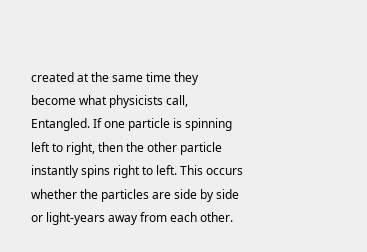created at the same time they become what physicists call, Entangled. If one particle is spinning left to right, then the other particle instantly spins right to left. This occurs whether the particles are side by side or light-years away from each other.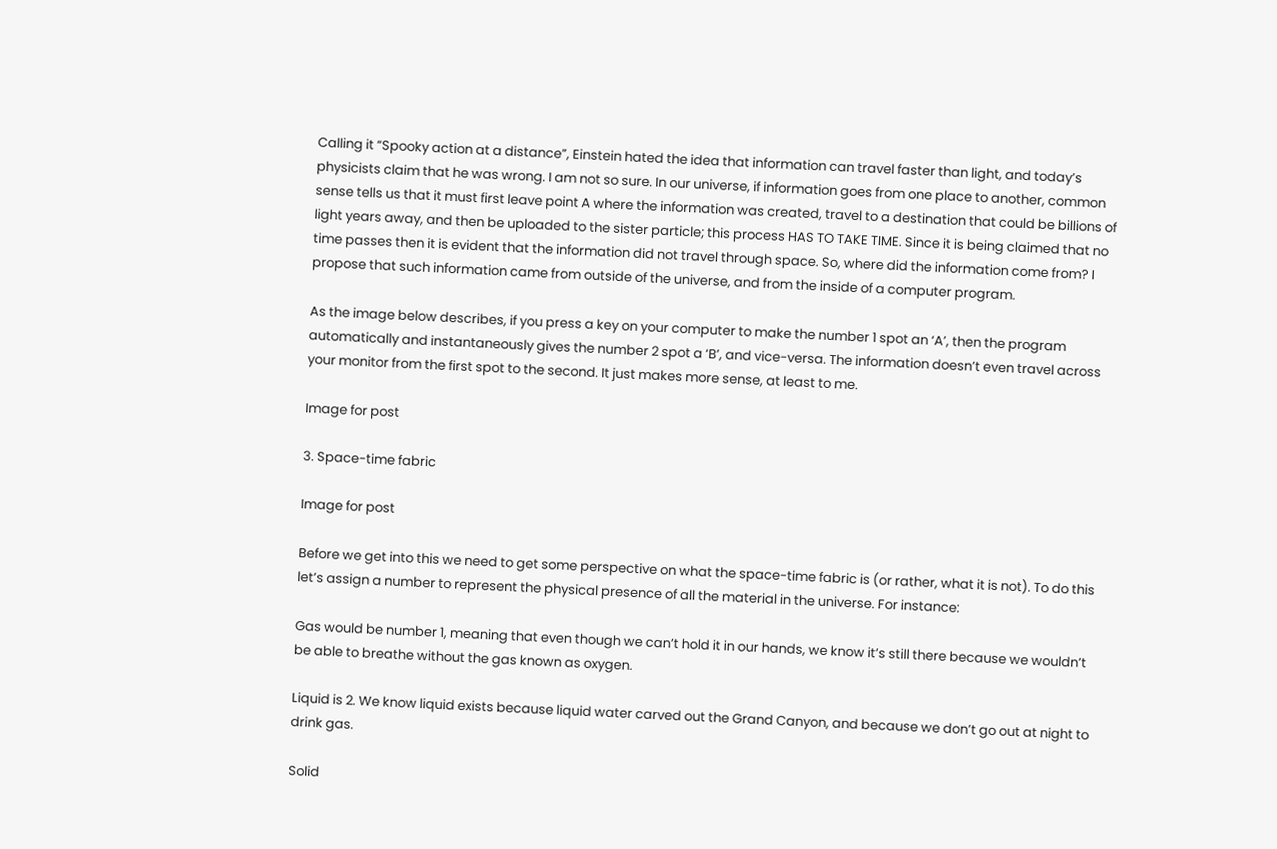Calling it “Spooky action at a distance”, Einstein hated the idea that information can travel faster than light, and today’s physicists claim that he was wrong. I am not so sure. In our universe, if information goes from one place to another, common sense tells us that it must first leave point A where the information was created, travel to a destination that could be billions of light years away, and then be uploaded to the sister particle; this process HAS TO TAKE TIME. Since it is being claimed that no time passes then it is evident that the information did not travel through space. So, where did the information come from? I propose that such information came from outside of the universe, and from the inside of a computer program.

As the image below describes, if you press a key on your computer to make the number 1 spot an ‘A’, then the program automatically and instantaneously gives the number 2 spot a ‘B’, and vice-versa. The information doesn’t even travel across your monitor from the first spot to the second. It just makes more sense, at least to me.

Image for post

3. Space-time fabric

Image for post

Before we get into this we need to get some perspective on what the space-time fabric is (or rather, what it is not). To do this let’s assign a number to represent the physical presence of all the material in the universe. For instance:

Gas would be number 1, meaning that even though we can’t hold it in our hands, we know it’s still there because we wouldn’t be able to breathe without the gas known as oxygen.

Liquid is 2. We know liquid exists because liquid water carved out the Grand Canyon, and because we don’t go out at night to drink gas.

Solid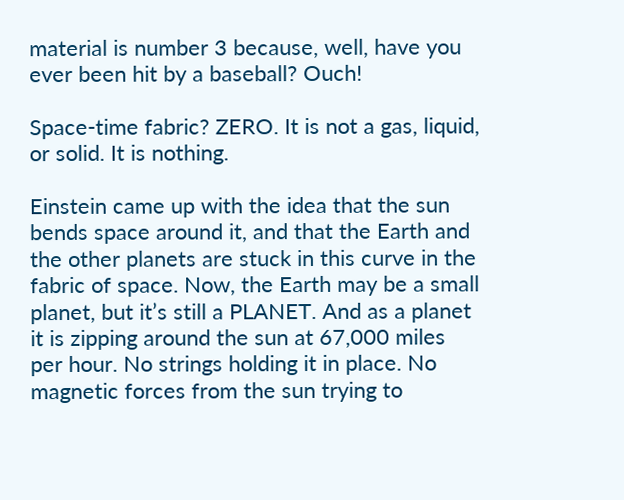material is number 3 because, well, have you ever been hit by a baseball? Ouch!

Space-time fabric? ZERO. It is not a gas, liquid, or solid. It is nothing.

Einstein came up with the idea that the sun bends space around it, and that the Earth and the other planets are stuck in this curve in the fabric of space. Now, the Earth may be a small planet, but it’s still a PLANET. And as a planet it is zipping around the sun at 67,000 miles per hour. No strings holding it in place. No magnetic forces from the sun trying to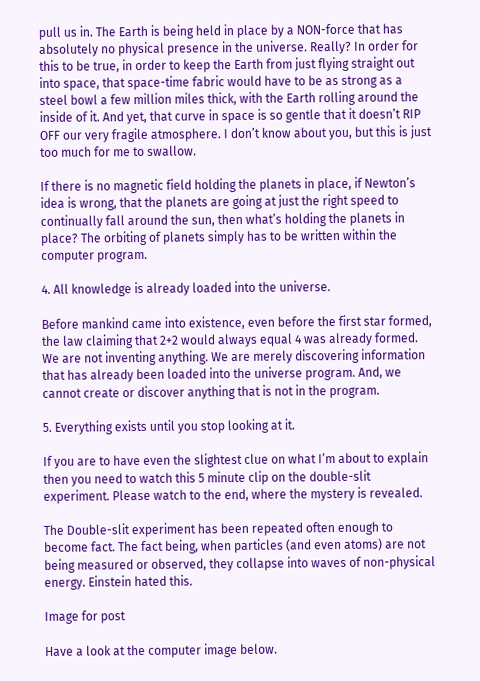pull us in. The Earth is being held in place by a NON-force that has absolutely no physical presence in the universe. Really? In order for this to be true, in order to keep the Earth from just flying straight out into space, that space-time fabric would have to be as strong as a steel bowl a few million miles thick, with the Earth rolling around the inside of it. And yet, that curve in space is so gentle that it doesn’t RIP OFF our very fragile atmosphere. I don’t know about you, but this is just too much for me to swallow.

If there is no magnetic field holding the planets in place, if Newton’s idea is wrong, that the planets are going at just the right speed to continually fall around the sun, then what’s holding the planets in place? The orbiting of planets simply has to be written within the computer program.

4. All knowledge is already loaded into the universe.

Before mankind came into existence, even before the first star formed, the law claiming that 2+2 would always equal 4 was already formed. We are not inventing anything. We are merely discovering information that has already been loaded into the universe program. And, we cannot create or discover anything that is not in the program.

5. Everything exists until you stop looking at it.

If you are to have even the slightest clue on what I’m about to explain then you need to watch this 5 minute clip on the double-slit experiment. Please watch to the end, where the mystery is revealed.

The Double-slit experiment has been repeated often enough to become fact. The fact being, when particles (and even atoms) are not being measured or observed, they collapse into waves of non-physical energy. Einstein hated this.

Image for post

Have a look at the computer image below.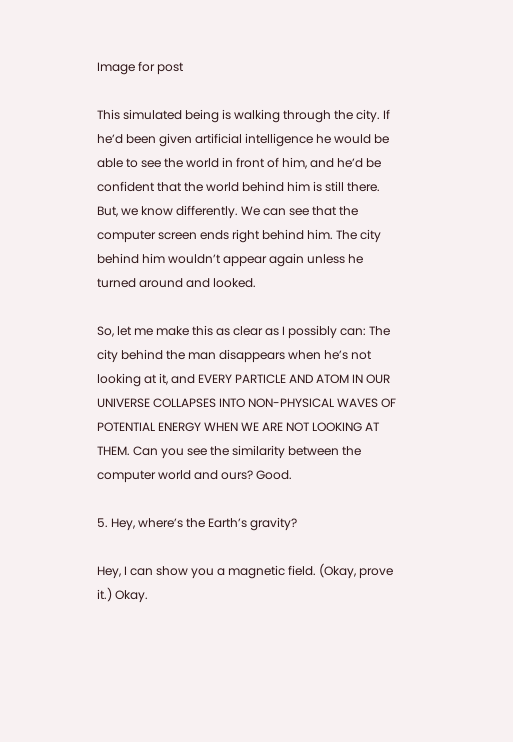Image for post

This simulated being is walking through the city. If he’d been given artificial intelligence he would be able to see the world in front of him, and he’d be confident that the world behind him is still there. But, we know differently. We can see that the computer screen ends right behind him. The city behind him wouldn’t appear again unless he turned around and looked.

So, let me make this as clear as I possibly can: The city behind the man disappears when he’s not looking at it, and EVERY PARTICLE AND ATOM IN OUR UNIVERSE COLLAPSES INTO NON-PHYSICAL WAVES OF POTENTIAL ENERGY WHEN WE ARE NOT LOOKING AT THEM. Can you see the similarity between the computer world and ours? Good.

5. Hey, where’s the Earth’s gravity?

Hey, I can show you a magnetic field. (Okay, prove it.) Okay.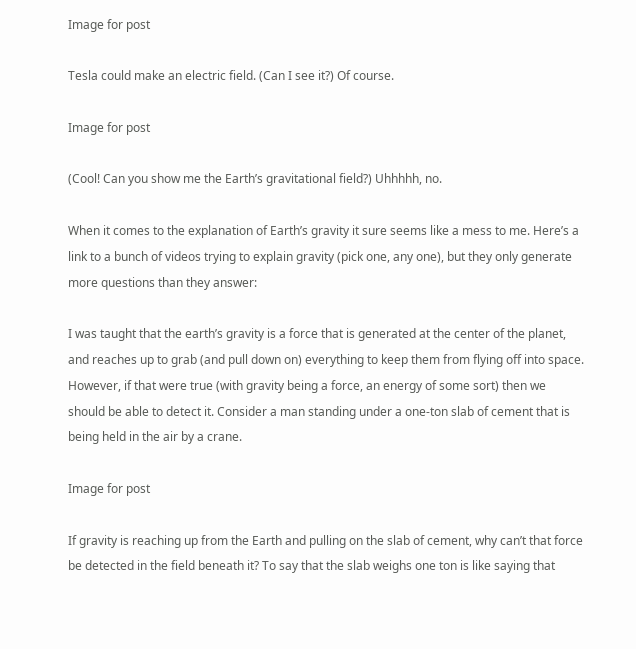Image for post

Tesla could make an electric field. (Can I see it?) Of course.

Image for post

(Cool! Can you show me the Earth’s gravitational field?) Uhhhhh, no.

When it comes to the explanation of Earth’s gravity it sure seems like a mess to me. Here’s a link to a bunch of videos trying to explain gravity (pick one, any one), but they only generate more questions than they answer:

I was taught that the earth’s gravity is a force that is generated at the center of the planet, and reaches up to grab (and pull down on) everything to keep them from flying off into space. However, if that were true (with gravity being a force, an energy of some sort) then we should be able to detect it. Consider a man standing under a one-ton slab of cement that is being held in the air by a crane.

Image for post

If gravity is reaching up from the Earth and pulling on the slab of cement, why can’t that force be detected in the field beneath it? To say that the slab weighs one ton is like saying that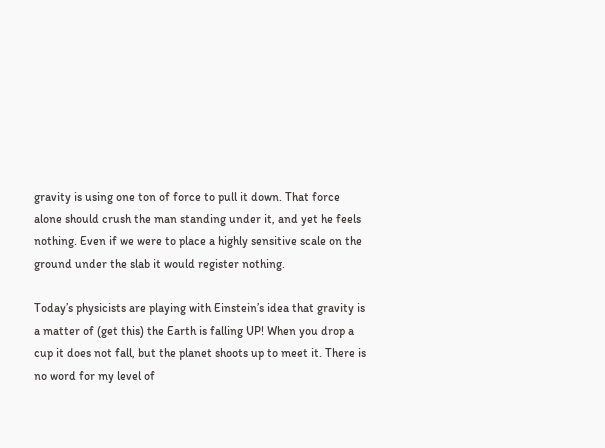gravity is using one ton of force to pull it down. That force alone should crush the man standing under it, and yet he feels nothing. Even if we were to place a highly sensitive scale on the ground under the slab it would register nothing.

Today’s physicists are playing with Einstein’s idea that gravity is a matter of (get this) the Earth is falling UP! When you drop a cup it does not fall, but the planet shoots up to meet it. There is no word for my level of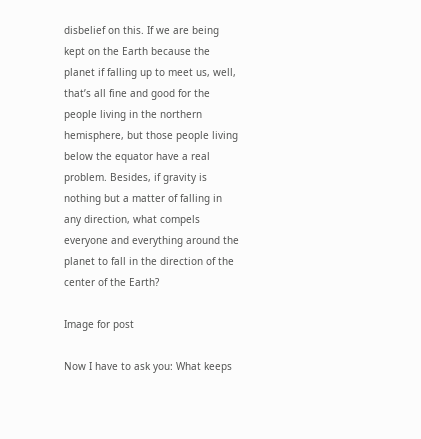disbelief on this. If we are being kept on the Earth because the planet if falling up to meet us, well, that’s all fine and good for the people living in the northern hemisphere, but those people living below the equator have a real problem. Besides, if gravity is nothing but a matter of falling in any direction, what compels everyone and everything around the planet to fall in the direction of the center of the Earth?

Image for post

Now I have to ask you: What keeps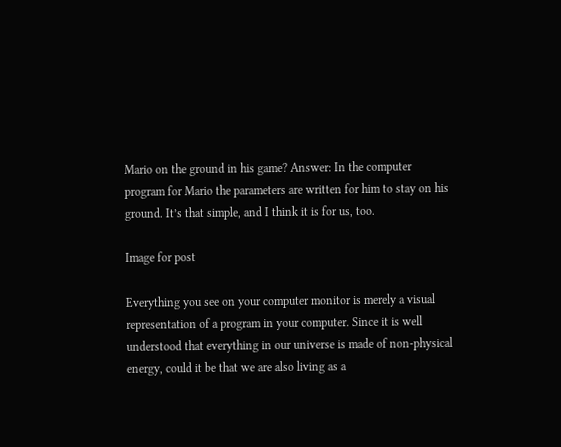Mario on the ground in his game? Answer: In the computer program for Mario the parameters are written for him to stay on his ground. It’s that simple, and I think it is for us, too.

Image for post

Everything you see on your computer monitor is merely a visual representation of a program in your computer. Since it is well understood that everything in our universe is made of non-physical energy, could it be that we are also living as a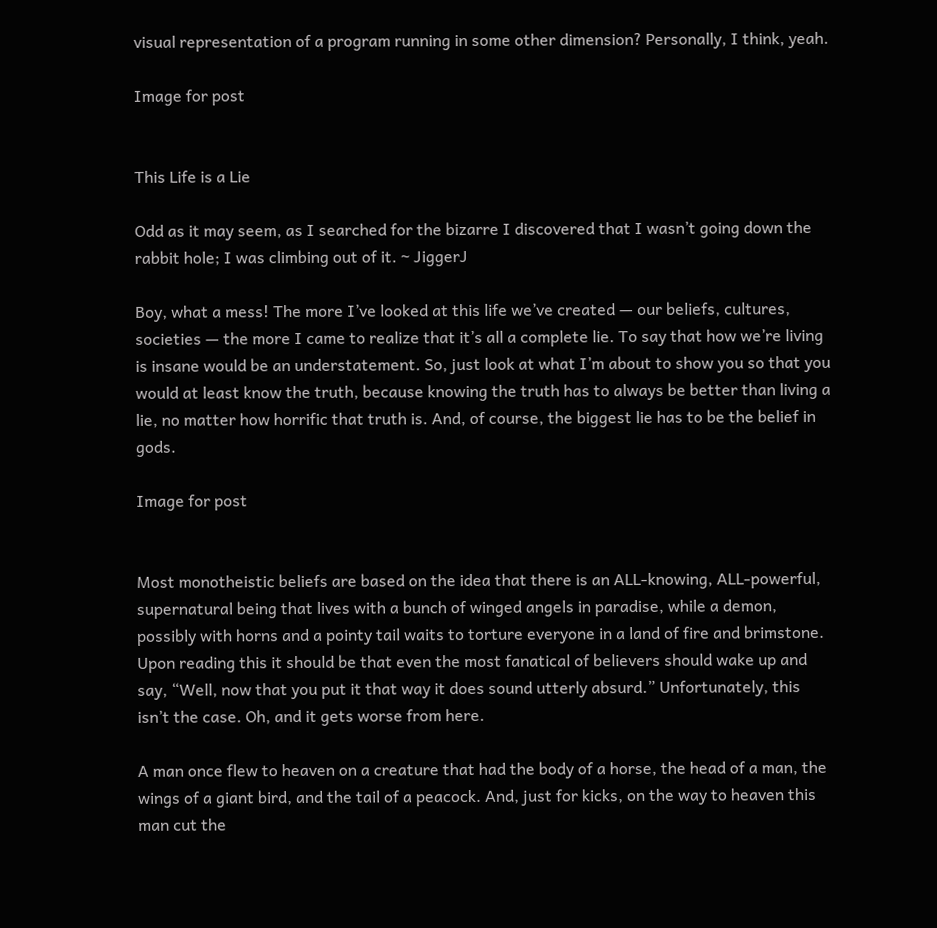visual representation of a program running in some other dimension? Personally, I think, yeah.

Image for post


This Life is a Lie

Odd as it may seem, as I searched for the bizarre I discovered that I wasn’t going down the rabbit hole; I was climbing out of it. ~ JiggerJ

Boy, what a mess! The more I’ve looked at this life we’ve created — our beliefs, cultures, societies — the more I came to realize that it’s all a complete lie. To say that how we’re living is insane would be an understatement. So, just look at what I’m about to show you so that you would at least know the truth, because knowing the truth has to always be better than living a lie, no matter how horrific that truth is. And, of course, the biggest lie has to be the belief in gods.

Image for post


Most monotheistic beliefs are based on the idea that there is an ALL-knowing, ALL-powerful, supernatural being that lives with a bunch of winged angels in paradise, while a demon, possibly with horns and a pointy tail waits to torture everyone in a land of fire and brimstone. Upon reading this it should be that even the most fanatical of believers should wake up and say, “Well, now that you put it that way it does sound utterly absurd.” Unfortunately, this isn’t the case. Oh, and it gets worse from here.

A man once flew to heaven on a creature that had the body of a horse, the head of a man, the wings of a giant bird, and the tail of a peacock. And, just for kicks, on the way to heaven this man cut the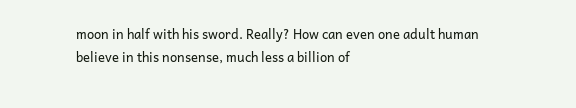moon in half with his sword. Really? How can even one adult human believe in this nonsense, much less a billion of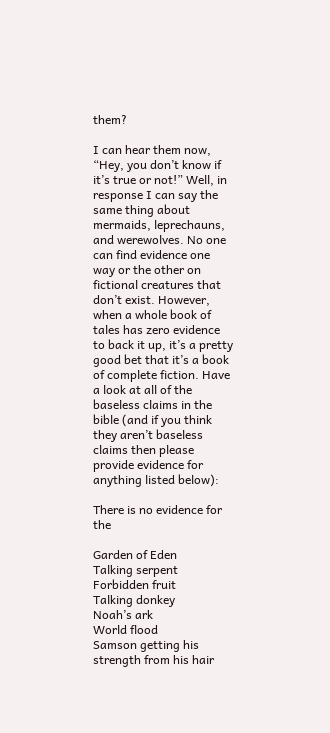them?

I can hear them now, “Hey, you don’t know if it’s true or not!” Well, in response I can say the same thing about mermaids, leprechauns, and werewolves. No one can find evidence one way or the other on fictional creatures that don’t exist. However, when a whole book of tales has zero evidence to back it up, it’s a pretty good bet that it’s a book of complete fiction. Have a look at all of the baseless claims in the bible (and if you think they aren’t baseless claims then please provide evidence for anything listed below):

There is no evidence for the

Garden of Eden
Talking serpent
Forbidden fruit
Talking donkey
Noah’s ark
World flood
Samson getting his strength from his hair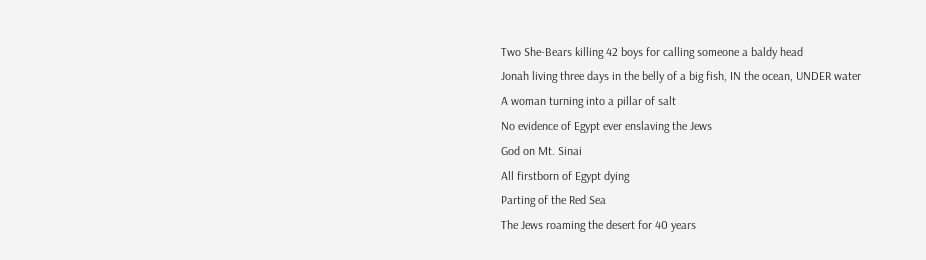Two She-Bears killing 42 boys for calling someone a baldy head
Jonah living three days in the belly of a big fish, IN the ocean, UNDER water
A woman turning into a pillar of salt
No evidence of Egypt ever enslaving the Jews
God on Mt. Sinai
All firstborn of Egypt dying
Parting of the Red Sea
The Jews roaming the desert for 40 years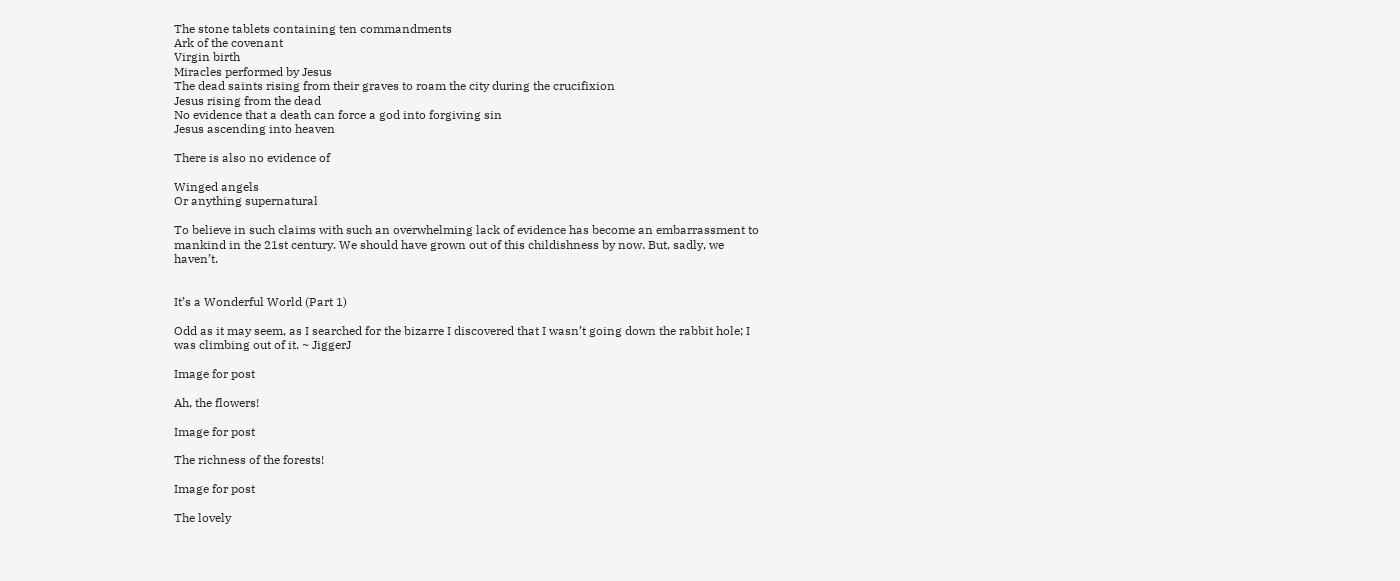The stone tablets containing ten commandments
Ark of the covenant
Virgin birth
Miracles performed by Jesus
The dead saints rising from their graves to roam the city during the crucifixion
Jesus rising from the dead
No evidence that a death can force a god into forgiving sin
Jesus ascending into heaven

There is also no evidence of

Winged angels
Or anything supernatural

To believe in such claims with such an overwhelming lack of evidence has become an embarrassment to mankind in the 21st century. We should have grown out of this childishness by now. But, sadly, we haven’t.


It’s a Wonderful World (Part 1)

Odd as it may seem, as I searched for the bizarre I discovered that I wasn’t going down the rabbit hole; I was climbing out of it. ~ JiggerJ

Image for post

Ah, the flowers!

Image for post

The richness of the forests!

Image for post

The lovely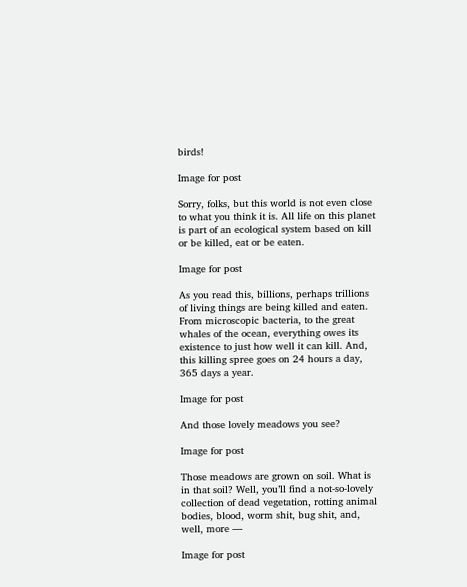birds!

Image for post

Sorry, folks, but this world is not even close to what you think it is. All life on this planet is part of an ecological system based on kill or be killed, eat or be eaten.

Image for post

As you read this, billions, perhaps trillions of living things are being killed and eaten. From microscopic bacteria, to the great whales of the ocean, everything owes its existence to just how well it can kill. And, this killing spree goes on 24 hours a day, 365 days a year.

Image for post

And those lovely meadows you see?

Image for post

Those meadows are grown on soil. What is in that soil? Well, you’ll find a not-so-lovely collection of dead vegetation, rotting animal bodies, blood, worm shit, bug shit, and, well, more —

Image for post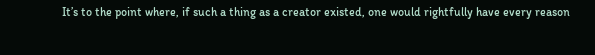It’s to the point where, if such a thing as a creator existed, one would rightfully have every reason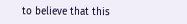to believe that this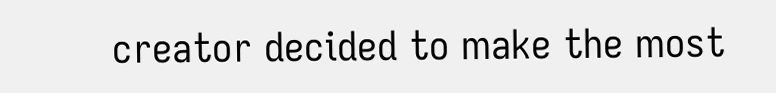creator decided to make the most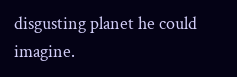disgusting planet he could imagine.